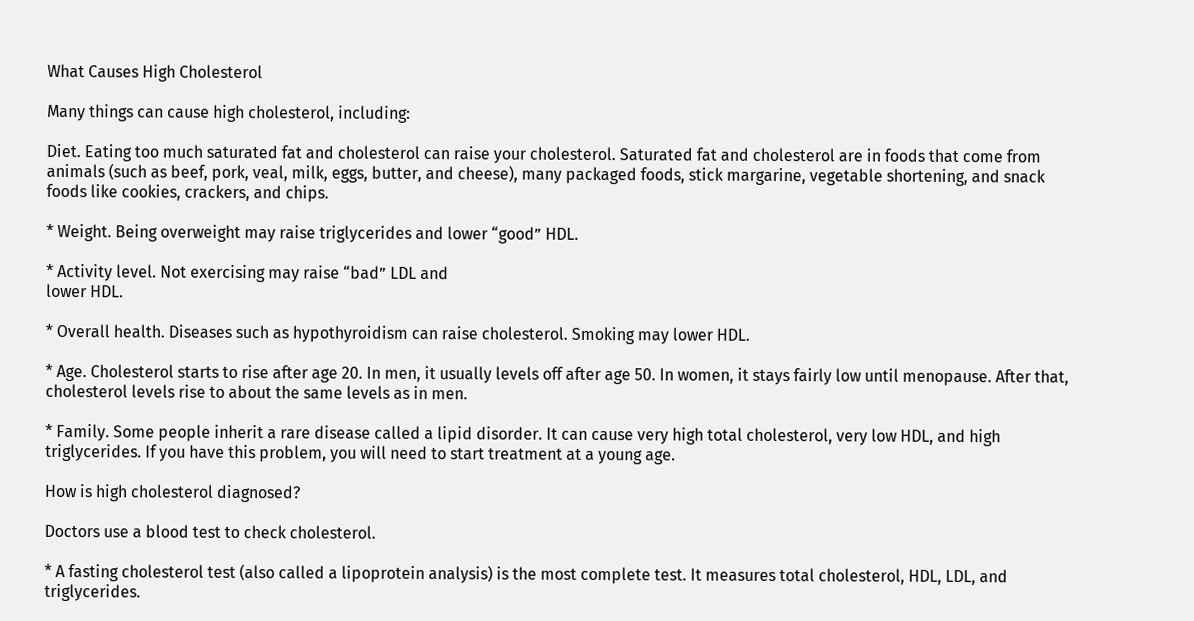What Causes High Cholesterol

Many things can cause high cholesterol, including:

Diet. Eating too much saturated fat and cholesterol can raise your cholesterol. Saturated fat and cholesterol are in foods that come from animals (such as beef, pork, veal, milk, eggs, butter, and cheese), many packaged foods, stick margarine, vegetable shortening, and snack foods like cookies, crackers, and chips.

* Weight. Being overweight may raise triglycerides and lower “good” HDL.

* Activity level. Not exercising may raise “bad” LDL and
lower HDL.

* Overall health. Diseases such as hypothyroidism can raise cholesterol. Smoking may lower HDL.

* Age. Cholesterol starts to rise after age 20. In men, it usually levels off after age 50. In women, it stays fairly low until menopause. After that, cholesterol levels rise to about the same levels as in men.

* Family. Some people inherit a rare disease called a lipid disorder. It can cause very high total cholesterol, very low HDL, and high triglycerides. If you have this problem, you will need to start treatment at a young age.

How is high cholesterol diagnosed?

Doctors use a blood test to check cholesterol.

* A fasting cholesterol test (also called a lipoprotein analysis) is the most complete test. It measures total cholesterol, HDL, LDL, and triglycerides.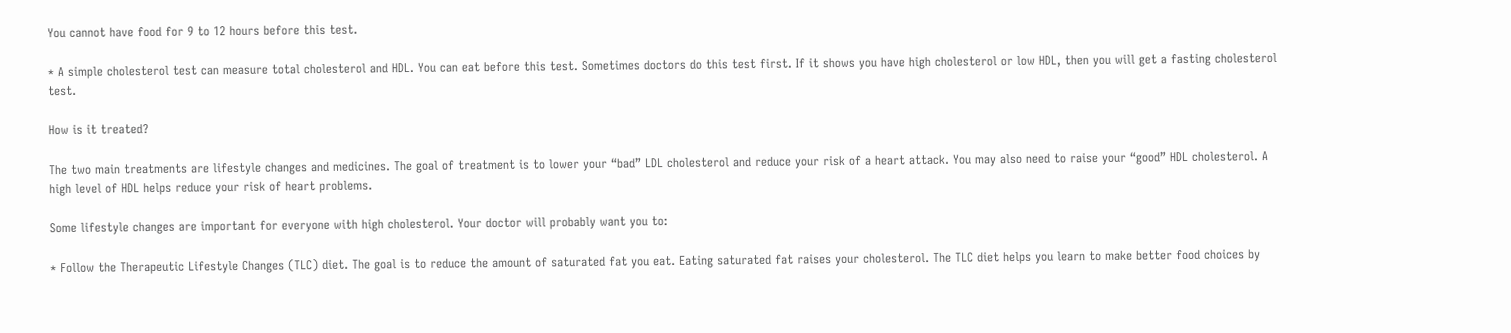You cannot have food for 9 to 12 hours before this test.

* A simple cholesterol test can measure total cholesterol and HDL. You can eat before this test. Sometimes doctors do this test first. If it shows you have high cholesterol or low HDL, then you will get a fasting cholesterol test.

How is it treated?

The two main treatments are lifestyle changes and medicines. The goal of treatment is to lower your “bad” LDL cholesterol and reduce your risk of a heart attack. You may also need to raise your “good” HDL cholesterol. A high level of HDL helps reduce your risk of heart problems.

Some lifestyle changes are important for everyone with high cholesterol. Your doctor will probably want you to:

* Follow the Therapeutic Lifestyle Changes (TLC) diet. The goal is to reduce the amount of saturated fat you eat. Eating saturated fat raises your cholesterol. The TLC diet helps you learn to make better food choices by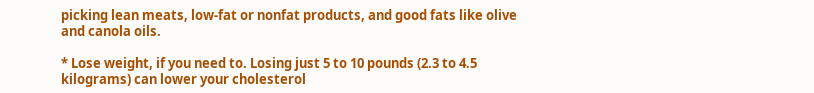picking lean meats, low-fat or nonfat products, and good fats like olive and canola oils.

* Lose weight, if you need to. Losing just 5 to 10 pounds (2.3 to 4.5 kilograms) can lower your cholesterol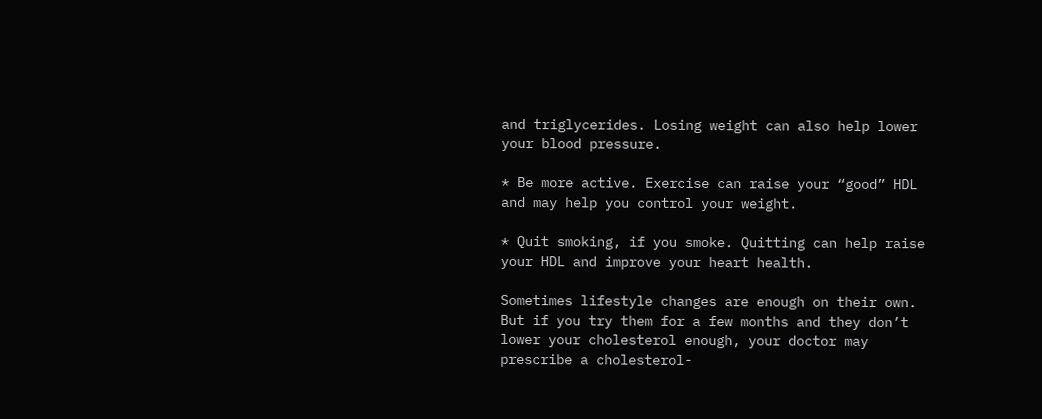and triglycerides. Losing weight can also help lower your blood pressure.

* Be more active. Exercise can raise your “good” HDL and may help you control your weight.

* Quit smoking, if you smoke. Quitting can help raise your HDL and improve your heart health.

Sometimes lifestyle changes are enough on their own. But if you try them for a few months and they don’t lower your cholesterol enough, your doctor may prescribe a cholesterol-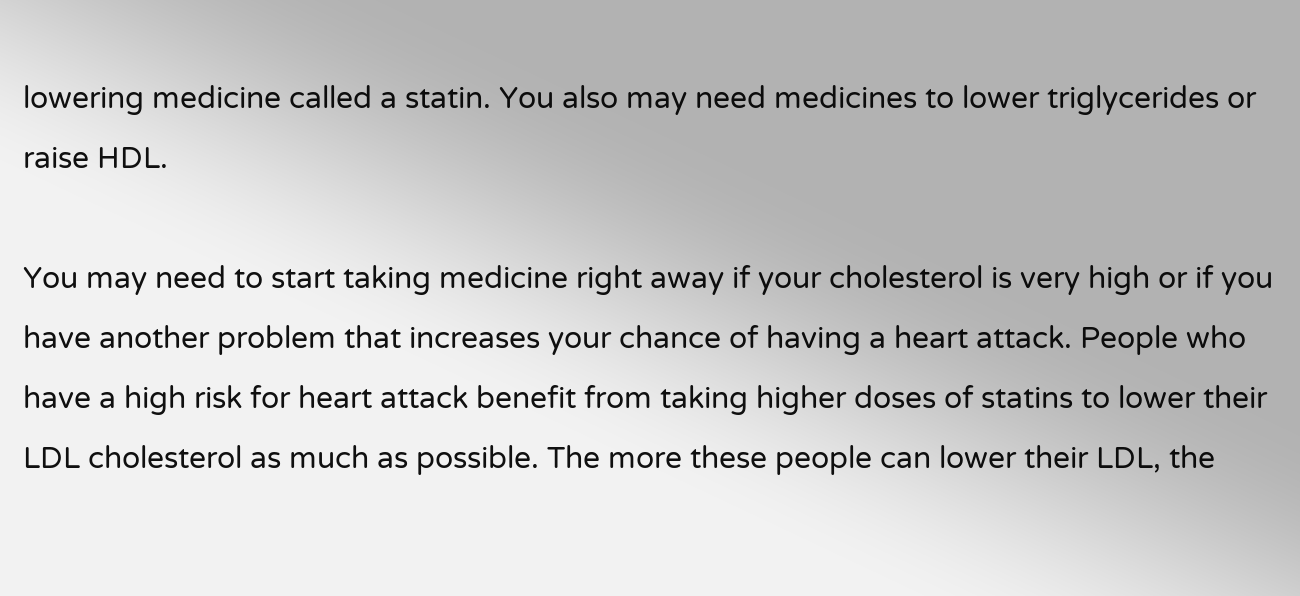lowering medicine called a statin. You also may need medicines to lower triglycerides or raise HDL.

You may need to start taking medicine right away if your cholesterol is very high or if you have another problem that increases your chance of having a heart attack. People who have a high risk for heart attack benefit from taking higher doses of statins to lower their LDL cholesterol as much as possible. The more these people can lower their LDL, the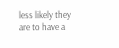less likely they are to have a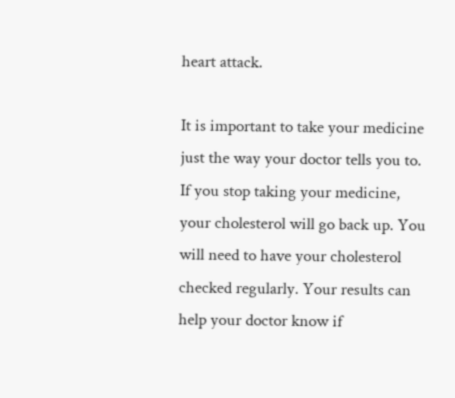heart attack.

It is important to take your medicine just the way your doctor tells you to. If you stop taking your medicine, your cholesterol will go back up. You will need to have your cholesterol checked regularly. Your results can help your doctor know if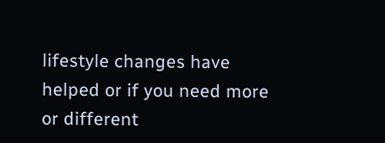lifestyle changes have helped or if you need more or different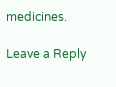medicines.

Leave a Reply